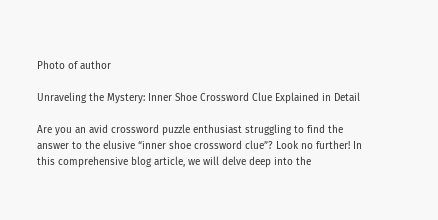Photo of author

Unraveling the Mystery: Inner Shoe Crossword Clue Explained in Detail

Are you an avid crossword puzzle enthusiast struggling to find the answer to the elusive “inner shoe crossword clue”? Look no further! In this comprehensive blog article, we will delve deep into the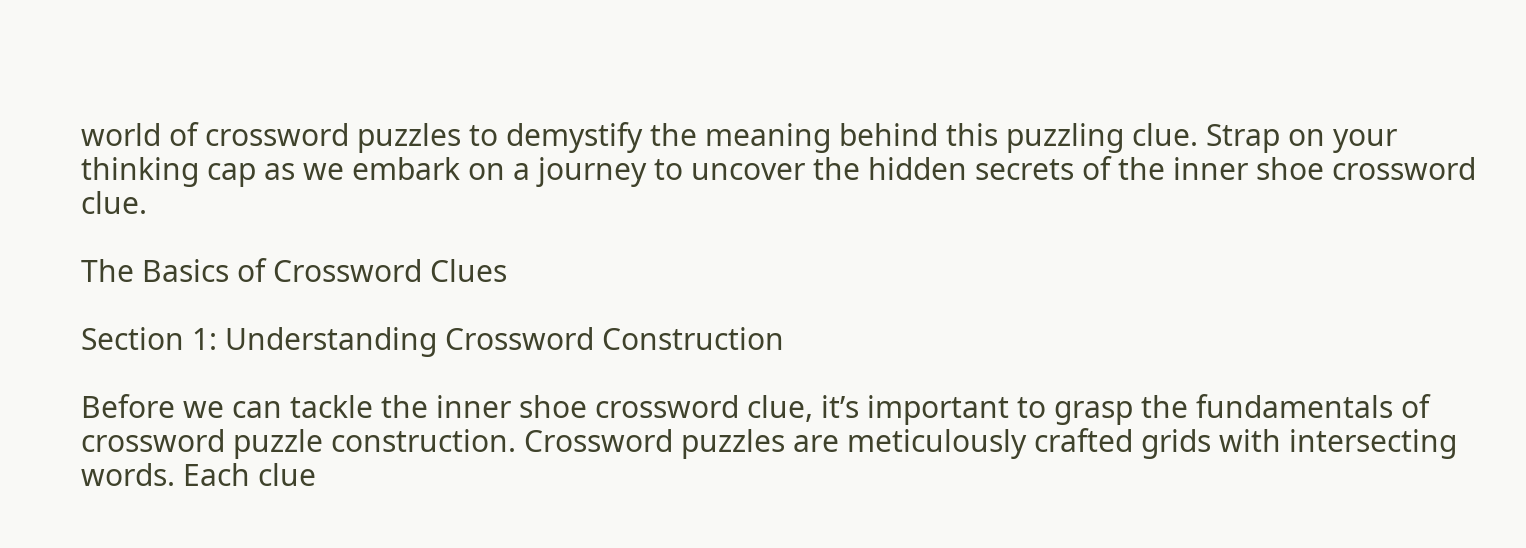world of crossword puzzles to demystify the meaning behind this puzzling clue. Strap on your thinking cap as we embark on a journey to uncover the hidden secrets of the inner shoe crossword clue.

The Basics of Crossword Clues

Section 1: Understanding Crossword Construction

Before we can tackle the inner shoe crossword clue, it’s important to grasp the fundamentals of crossword puzzle construction. Crossword puzzles are meticulously crafted grids with intersecting words. Each clue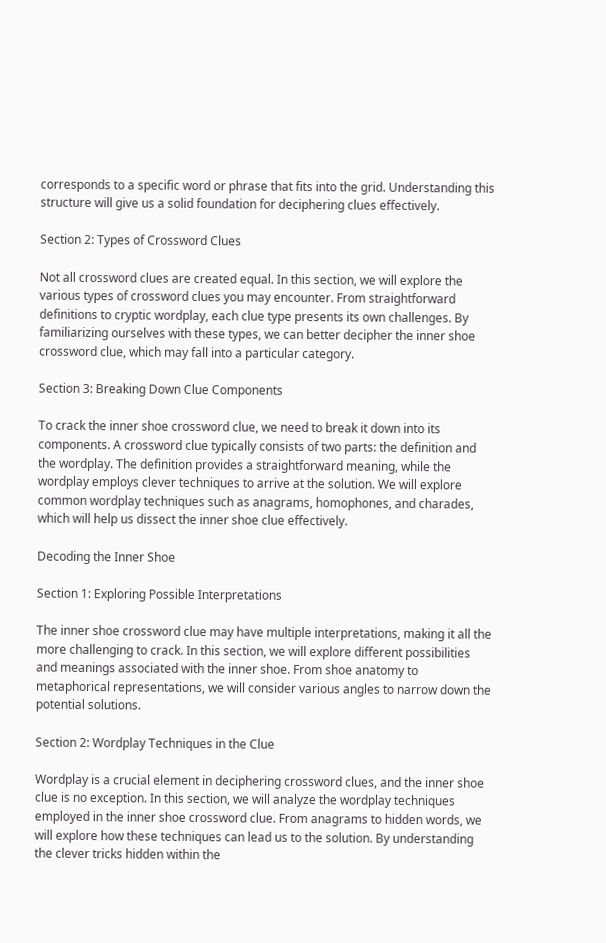corresponds to a specific word or phrase that fits into the grid. Understanding this structure will give us a solid foundation for deciphering clues effectively.

Section 2: Types of Crossword Clues

Not all crossword clues are created equal. In this section, we will explore the various types of crossword clues you may encounter. From straightforward definitions to cryptic wordplay, each clue type presents its own challenges. By familiarizing ourselves with these types, we can better decipher the inner shoe crossword clue, which may fall into a particular category.

Section 3: Breaking Down Clue Components

To crack the inner shoe crossword clue, we need to break it down into its components. A crossword clue typically consists of two parts: the definition and the wordplay. The definition provides a straightforward meaning, while the wordplay employs clever techniques to arrive at the solution. We will explore common wordplay techniques such as anagrams, homophones, and charades, which will help us dissect the inner shoe clue effectively.

Decoding the Inner Shoe

Section 1: Exploring Possible Interpretations

The inner shoe crossword clue may have multiple interpretations, making it all the more challenging to crack. In this section, we will explore different possibilities and meanings associated with the inner shoe. From shoe anatomy to metaphorical representations, we will consider various angles to narrow down the potential solutions.

Section 2: Wordplay Techniques in the Clue

Wordplay is a crucial element in deciphering crossword clues, and the inner shoe clue is no exception. In this section, we will analyze the wordplay techniques employed in the inner shoe crossword clue. From anagrams to hidden words, we will explore how these techniques can lead us to the solution. By understanding the clever tricks hidden within the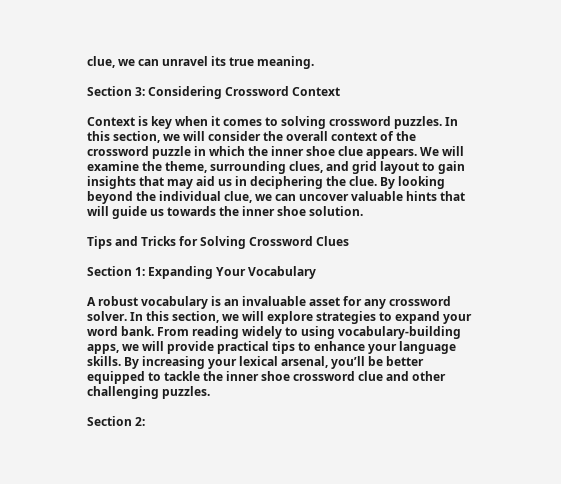clue, we can unravel its true meaning.

Section 3: Considering Crossword Context

Context is key when it comes to solving crossword puzzles. In this section, we will consider the overall context of the crossword puzzle in which the inner shoe clue appears. We will examine the theme, surrounding clues, and grid layout to gain insights that may aid us in deciphering the clue. By looking beyond the individual clue, we can uncover valuable hints that will guide us towards the inner shoe solution.

Tips and Tricks for Solving Crossword Clues

Section 1: Expanding Your Vocabulary

A robust vocabulary is an invaluable asset for any crossword solver. In this section, we will explore strategies to expand your word bank. From reading widely to using vocabulary-building apps, we will provide practical tips to enhance your language skills. By increasing your lexical arsenal, you’ll be better equipped to tackle the inner shoe crossword clue and other challenging puzzles.

Section 2: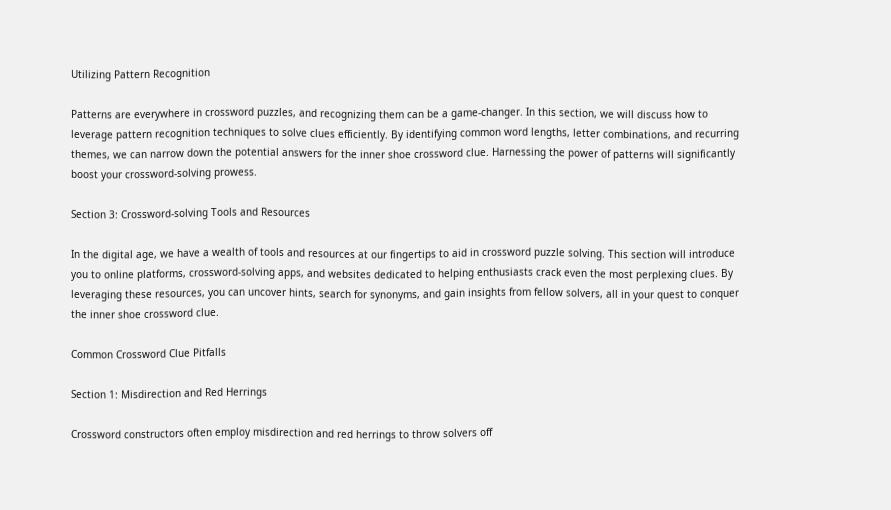Utilizing Pattern Recognition

Patterns are everywhere in crossword puzzles, and recognizing them can be a game-changer. In this section, we will discuss how to leverage pattern recognition techniques to solve clues efficiently. By identifying common word lengths, letter combinations, and recurring themes, we can narrow down the potential answers for the inner shoe crossword clue. Harnessing the power of patterns will significantly boost your crossword-solving prowess.

Section 3: Crossword-solving Tools and Resources

In the digital age, we have a wealth of tools and resources at our fingertips to aid in crossword puzzle solving. This section will introduce you to online platforms, crossword-solving apps, and websites dedicated to helping enthusiasts crack even the most perplexing clues. By leveraging these resources, you can uncover hints, search for synonyms, and gain insights from fellow solvers, all in your quest to conquer the inner shoe crossword clue.

Common Crossword Clue Pitfalls

Section 1: Misdirection and Red Herrings

Crossword constructors often employ misdirection and red herrings to throw solvers off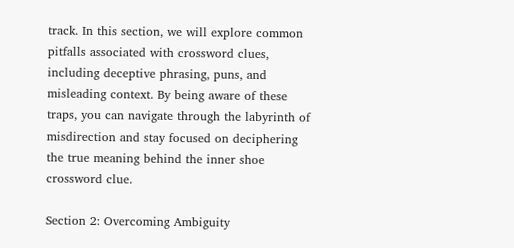track. In this section, we will explore common pitfalls associated with crossword clues, including deceptive phrasing, puns, and misleading context. By being aware of these traps, you can navigate through the labyrinth of misdirection and stay focused on deciphering the true meaning behind the inner shoe crossword clue.

Section 2: Overcoming Ambiguity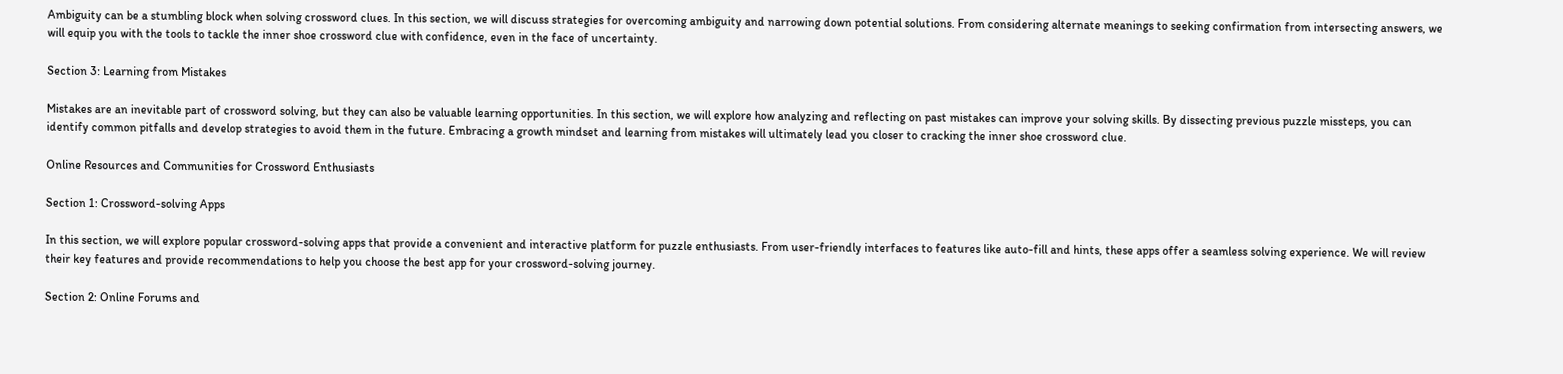Ambiguity can be a stumbling block when solving crossword clues. In this section, we will discuss strategies for overcoming ambiguity and narrowing down potential solutions. From considering alternate meanings to seeking confirmation from intersecting answers, we will equip you with the tools to tackle the inner shoe crossword clue with confidence, even in the face of uncertainty.

Section 3: Learning from Mistakes

Mistakes are an inevitable part of crossword solving, but they can also be valuable learning opportunities. In this section, we will explore how analyzing and reflecting on past mistakes can improve your solving skills. By dissecting previous puzzle missteps, you can identify common pitfalls and develop strategies to avoid them in the future. Embracing a growth mindset and learning from mistakes will ultimately lead you closer to cracking the inner shoe crossword clue.

Online Resources and Communities for Crossword Enthusiasts

Section 1: Crossword-solving Apps

In this section, we will explore popular crossword-solving apps that provide a convenient and interactive platform for puzzle enthusiasts. From user-friendly interfaces to features like auto-fill and hints, these apps offer a seamless solving experience. We will review their key features and provide recommendations to help you choose the best app for your crossword-solving journey.

Section 2: Online Forums and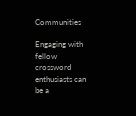Communities

Engaging with fellow crossword enthusiasts can be a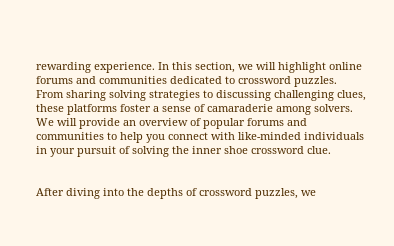rewarding experience. In this section, we will highlight online forums and communities dedicated to crossword puzzles. From sharing solving strategies to discussing challenging clues, these platforms foster a sense of camaraderie among solvers. We will provide an overview of popular forums and communities to help you connect with like-minded individuals in your pursuit of solving the inner shoe crossword clue.


After diving into the depths of crossword puzzles, we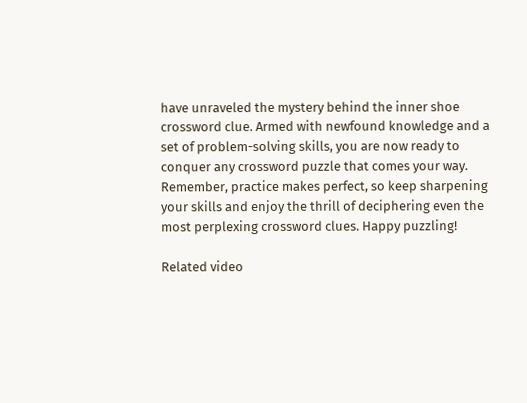have unraveled the mystery behind the inner shoe crossword clue. Armed with newfound knowledge and a set of problem-solving skills, you are now ready to conquer any crossword puzzle that comes your way. Remember, practice makes perfect, so keep sharpening your skills and enjoy the thrill of deciphering even the most perplexing crossword clues. Happy puzzling!

Related video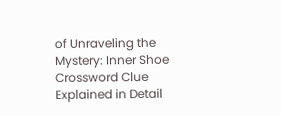of Unraveling the Mystery: Inner Shoe Crossword Clue Explained in Detail